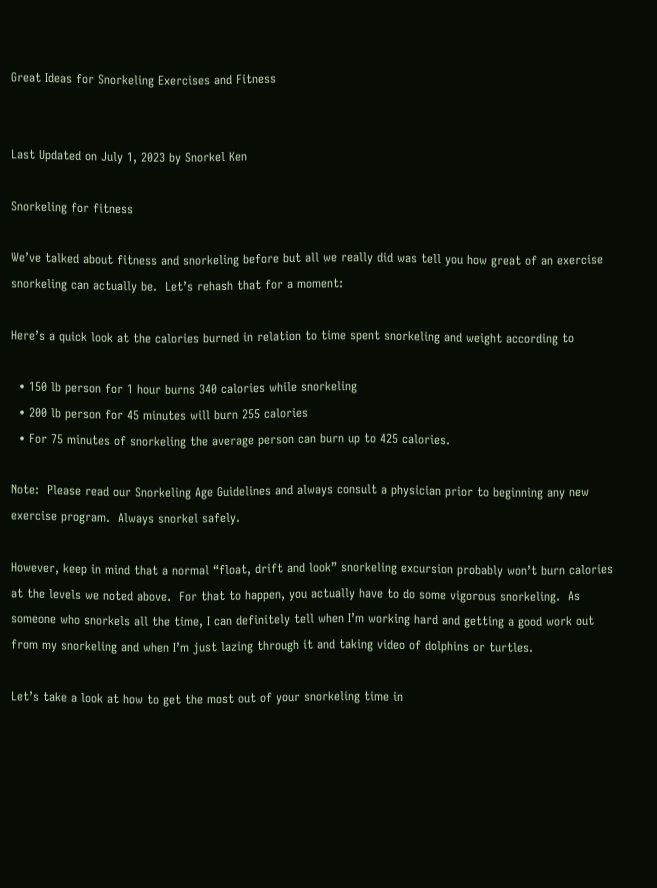Great Ideas for Snorkeling Exercises and Fitness


Last Updated on July 1, 2023 by Snorkel Ken

Snorkeling for fitness

We’ve talked about fitness and snorkeling before but all we really did was tell you how great of an exercise snorkeling can actually be.  Let’s rehash that for a moment:

Here’s a quick look at the calories burned in relation to time spent snorkeling and weight according to

  • 150 lb person for 1 hour burns 340 calories while snorkeling
  • 200 lb person for 45 minutes will burn 255 calories
  • For 75 minutes of snorkeling the average person can burn up to 425 calories.

Note:  Please read our Snorkeling Age Guidelines and always consult a physician prior to beginning any new exercise program.  Always snorkel safely.

However, keep in mind that a normal “float, drift and look” snorkeling excursion probably won’t burn calories at the levels we noted above.  For that to happen, you actually have to do some vigorous snorkeling.  As someone who snorkels all the time, I can definitely tell when I’m working hard and getting a good work out from my snorkeling and when I’m just lazing through it and taking video of dolphins or turtles.

Let’s take a look at how to get the most out of your snorkeling time in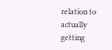relation to actually getting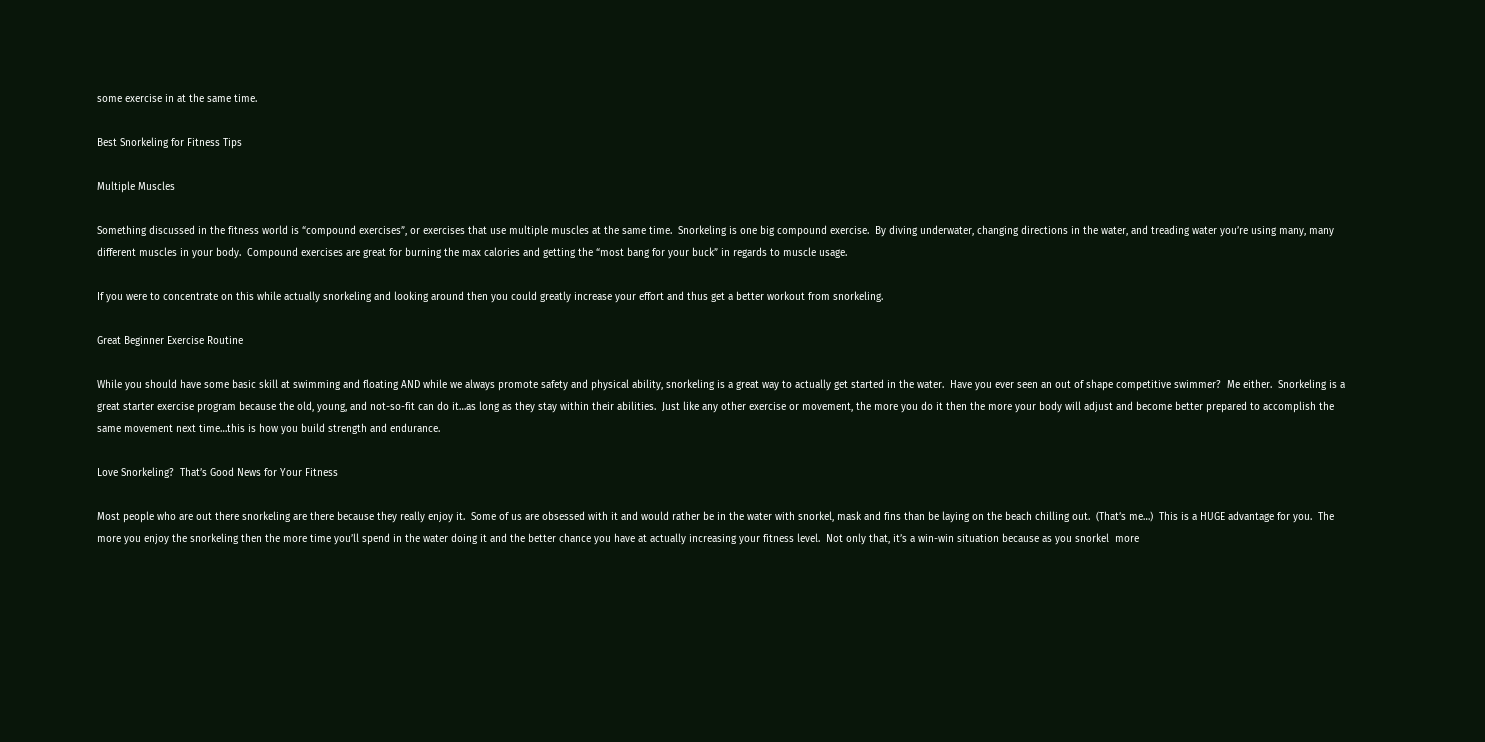some exercise in at the same time.

Best Snorkeling for Fitness Tips

Multiple Muscles

Something discussed in the fitness world is “compound exercises”, or exercises that use multiple muscles at the same time.  Snorkeling is one big compound exercise.  By diving underwater, changing directions in the water, and treading water you’re using many, many different muscles in your body.  Compound exercises are great for burning the max calories and getting the “most bang for your buck” in regards to muscle usage.

If you were to concentrate on this while actually snorkeling and looking around then you could greatly increase your effort and thus get a better workout from snorkeling.

Great Beginner Exercise Routine

While you should have some basic skill at swimming and floating AND while we always promote safety and physical ability, snorkeling is a great way to actually get started in the water.  Have you ever seen an out of shape competitive swimmer?  Me either.  Snorkeling is a great starter exercise program because the old, young, and not-so-fit can do it…as long as they stay within their abilities.  Just like any other exercise or movement, the more you do it then the more your body will adjust and become better prepared to accomplish the same movement next time…this is how you build strength and endurance.

Love Snorkeling?  That’s Good News for Your Fitness

Most people who are out there snorkeling are there because they really enjoy it.  Some of us are obsessed with it and would rather be in the water with snorkel, mask and fins than be laying on the beach chilling out.  (That’s me…)  This is a HUGE advantage for you.  The more you enjoy the snorkeling then the more time you’ll spend in the water doing it and the better chance you have at actually increasing your fitness level.  Not only that, it’s a win-win situation because as you snorkel  more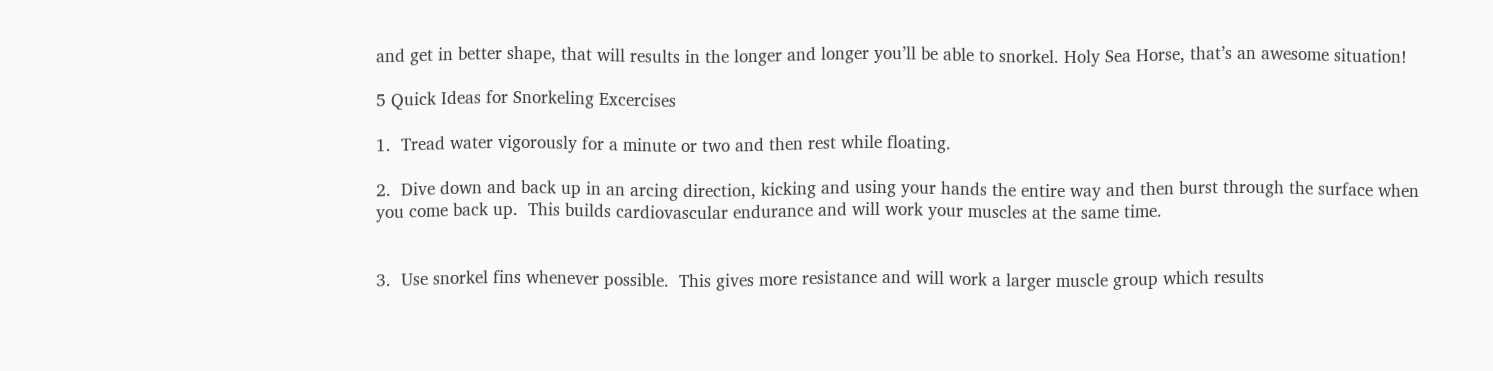and get in better shape, that will results in the longer and longer you’ll be able to snorkel. Holy Sea Horse, that’s an awesome situation!

5 Quick Ideas for Snorkeling Excercises

1.  Tread water vigorously for a minute or two and then rest while floating.

2.  Dive down and back up in an arcing direction, kicking and using your hands the entire way and then burst through the surface when you come back up.  This builds cardiovascular endurance and will work your muscles at the same time.


3.  Use snorkel fins whenever possible.  This gives more resistance and will work a larger muscle group which results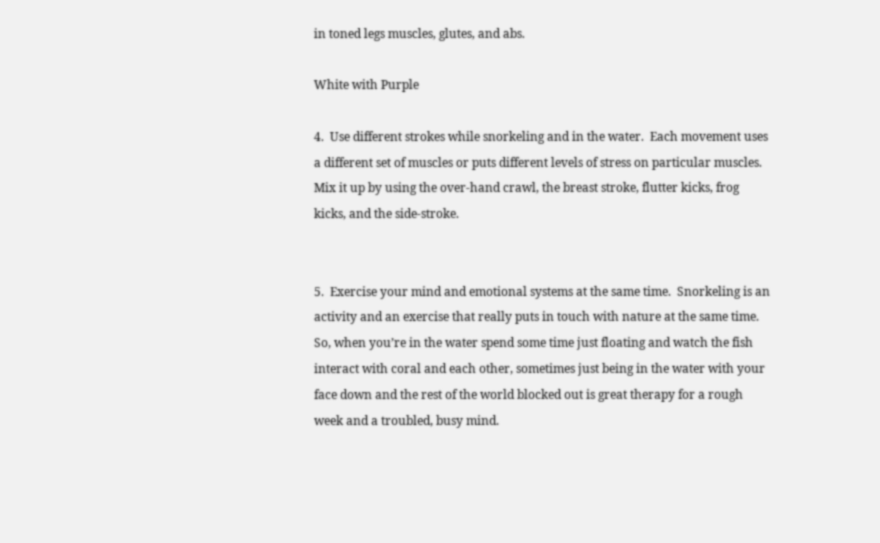in toned legs muscles, glutes, and abs.

White with Purple

4.  Use different strokes while snorkeling and in the water.  Each movement uses a different set of muscles or puts different levels of stress on particular muscles.  Mix it up by using the over-hand crawl, the breast stroke, flutter kicks, frog kicks, and the side-stroke.


5.  Exercise your mind and emotional systems at the same time.  Snorkeling is an activity and an exercise that really puts in touch with nature at the same time.  So, when you’re in the water spend some time just floating and watch the fish interact with coral and each other, sometimes just being in the water with your face down and the rest of the world blocked out is great therapy for a rough week and a troubled, busy mind.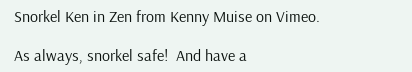Snorkel Ken in Zen from Kenny Muise on Vimeo.

As always, snorkel safe!  And have a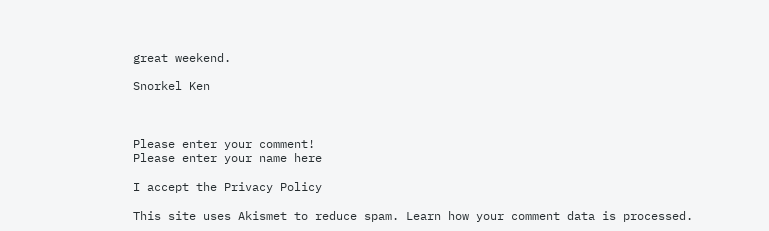great weekend.

Snorkel Ken



Please enter your comment!
Please enter your name here

I accept the Privacy Policy

This site uses Akismet to reduce spam. Learn how your comment data is processed.